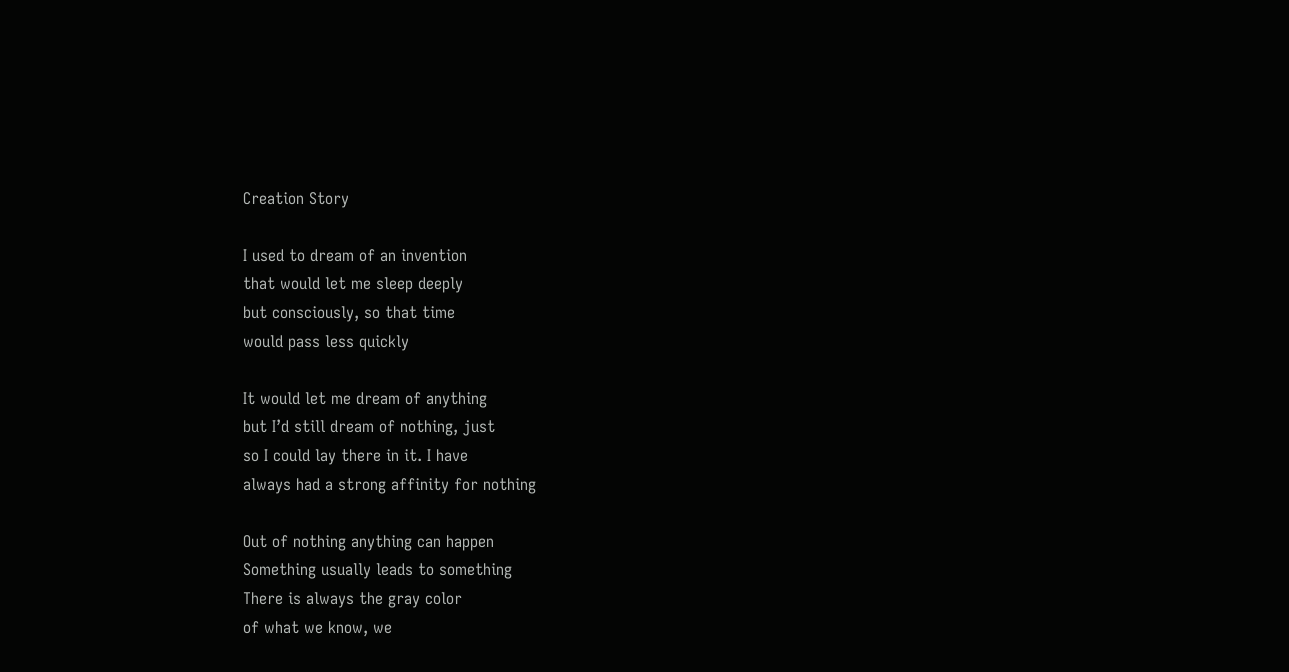Creation Story

I used to dream of an invention
that would let me sleep deeply
but consciously, so that time
would pass less quickly

It would let me dream of anything
but I’d still dream of nothing, just
so I could lay there in it. I have
always had a strong affinity for nothing

Out of nothing anything can happen
Something usually leads to something
There is always the gray color
of what we know, we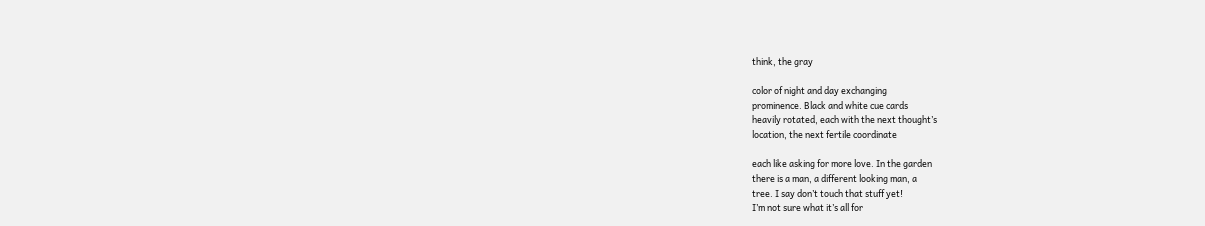think, the gray

color of night and day exchanging
prominence. Black and white cue cards
heavily rotated, each with the next thought’s
location, the next fertile coordinate

each like asking for more love. In the garden
there is a man, a different looking man, a
tree. I say don’t touch that stuff yet!
I’m not sure what it’s all for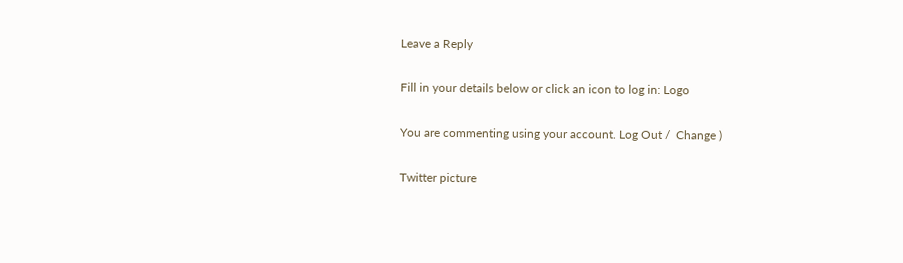Leave a Reply

Fill in your details below or click an icon to log in: Logo

You are commenting using your account. Log Out /  Change )

Twitter picture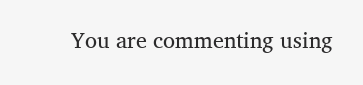You are commenting using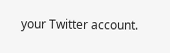your Twitter account.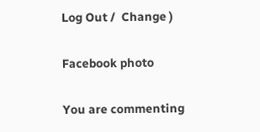Log Out /  Change )

Facebook photo

You are commenting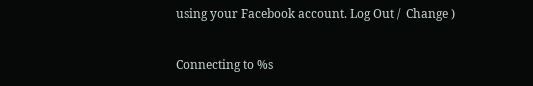using your Facebook account. Log Out /  Change )

Connecting to %s